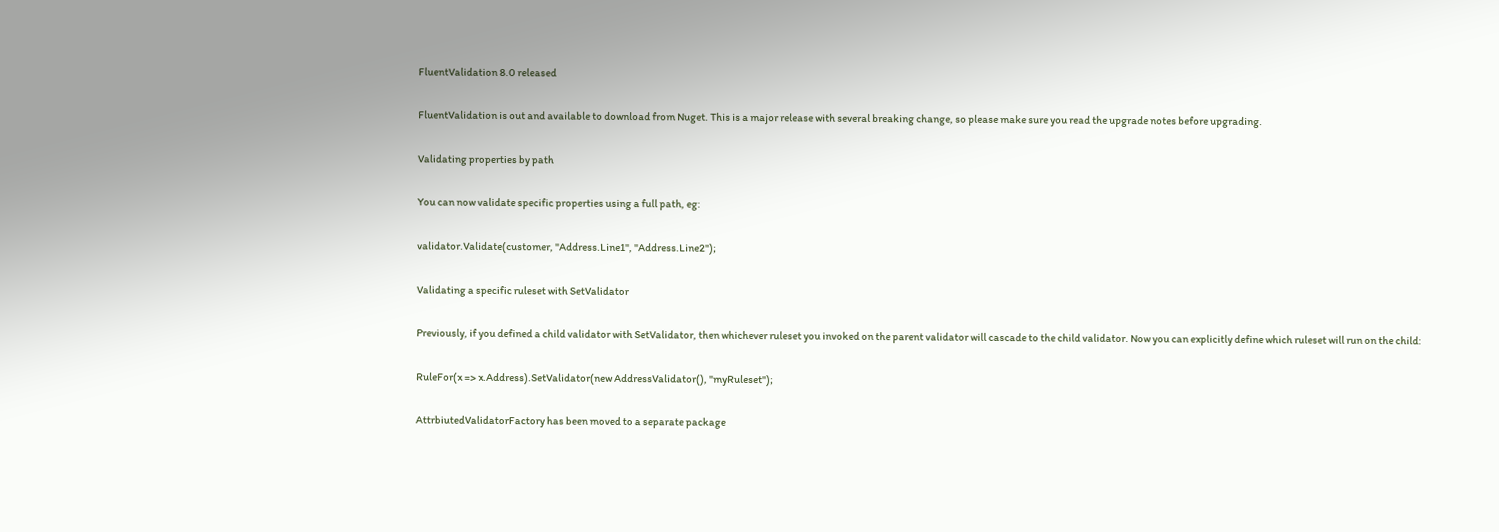FluentValidation 8.0 released

FluentValidation is out and available to download from Nuget. This is a major release with several breaking change, so please make sure you read the upgrade notes before upgrading.

Validating properties by path

You can now validate specific properties using a full path, eg:

validator.Validate(customer, "Address.Line1", "Address.Line2");

Validating a specific ruleset with SetValidator

Previously, if you defined a child validator with SetValidator, then whichever ruleset you invoked on the parent validator will cascade to the child validator. Now you can explicitly define which ruleset will run on the child:

RuleFor(x => x.Address).SetValidator(new AddressValidator(), "myRuleset");

AttrbiutedValidatorFactory has been moved to a separate package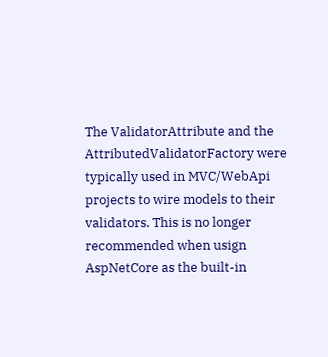The ValidatorAttribute and the AttributedValidatorFactory were typically used in MVC/WebApi projects to wire models to their validators. This is no longer recommended when usign AspNetCore as the built-in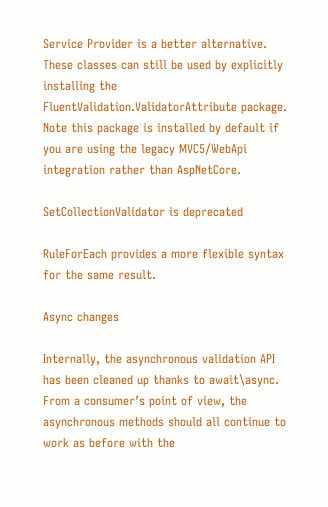Service Provider is a better alternative. These classes can still be used by explicitly installing the FluentValidation.ValidatorAttribute package. Note this package is installed by default if you are using the legacy MVC5/WebApi integration rather than AspNetCore.

SetCollectionValidator is deprecated

RuleForEach provides a more flexible syntax for the same result.

Async changes

Internally, the asynchronous validation API has been cleaned up thanks to await\async. From a consumer’s point of view, the asynchronous methods should all continue to work as before with the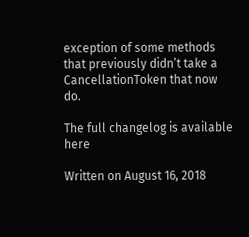exception of some methods that previously didn’t take a CancellationToken that now do.

The full changelog is available here

Written on August 16, 2018